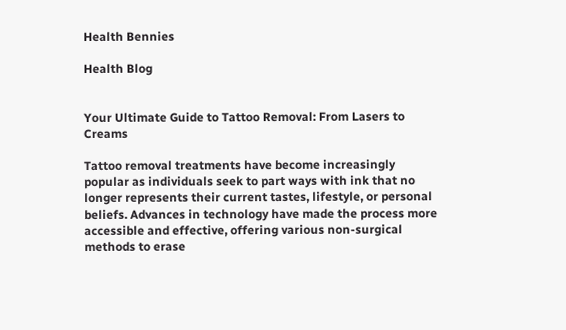Health Bennies

Health Blog


Your Ultimate Guide to Tattoo Removal: From Lasers to Creams

Tattoo removal treatments have become increasingly popular as individuals seek to part ways with ink that no longer represents their current tastes, lifestyle, or personal beliefs. Advances in technology have made the process more accessible and effective, offering various non-surgical methods to erase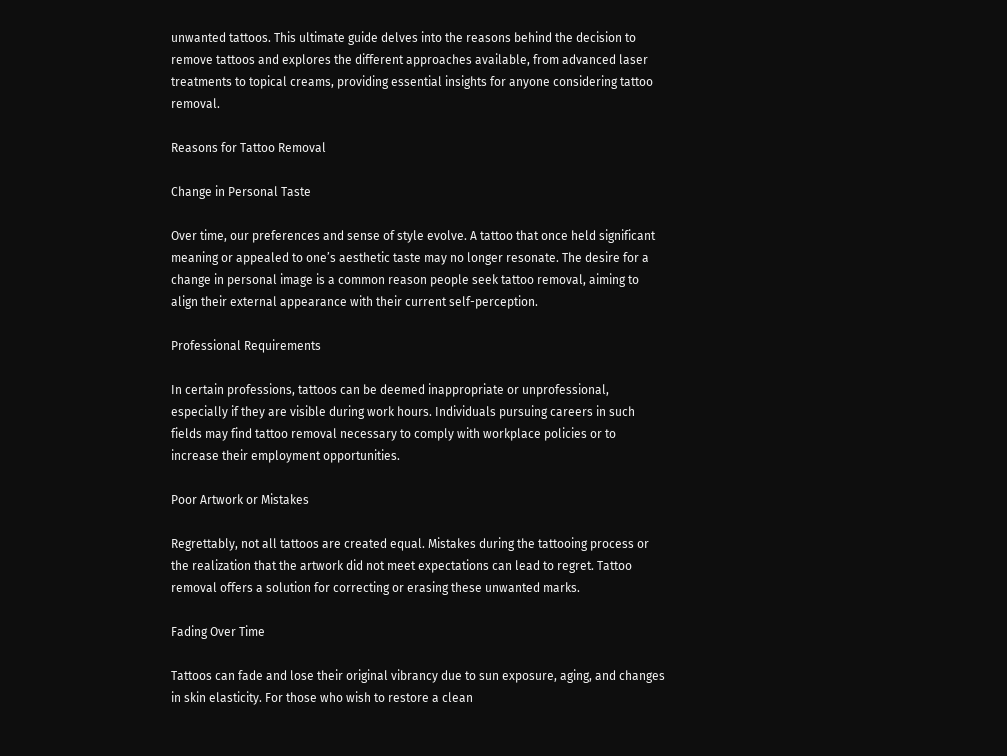unwanted tattoos. This ultimate guide delves into the reasons behind the decision to remove tattoos and explores the different approaches available, from advanced laser treatments to topical creams, providing essential insights for anyone considering tattoo removal.

Reasons for Tattoo Removal

Change in Personal Taste

Over time, our preferences and sense of style evolve. A tattoo that once held significant meaning or appealed to one’s aesthetic taste may no longer resonate. The desire for a change in personal image is a common reason people seek tattoo removal, aiming to align their external appearance with their current self-perception.

Professional Requirements

In certain professions, tattoos can be deemed inappropriate or unprofessional, especially if they are visible during work hours. Individuals pursuing careers in such fields may find tattoo removal necessary to comply with workplace policies or to increase their employment opportunities.

Poor Artwork or Mistakes

Regrettably, not all tattoos are created equal. Mistakes during the tattooing process or the realization that the artwork did not meet expectations can lead to regret. Tattoo removal offers a solution for correcting or erasing these unwanted marks.

Fading Over Time

Tattoos can fade and lose their original vibrancy due to sun exposure, aging, and changes in skin elasticity. For those who wish to restore a clean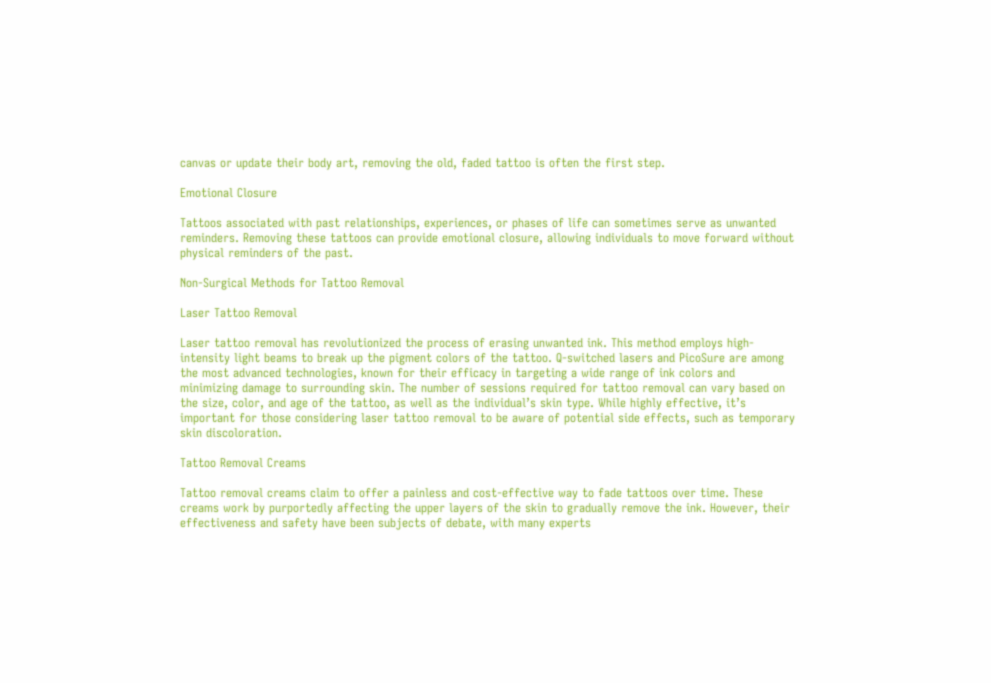canvas or update their body art, removing the old, faded tattoo is often the first step.

Emotional Closure

Tattoos associated with past relationships, experiences, or phases of life can sometimes serve as unwanted reminders. Removing these tattoos can provide emotional closure, allowing individuals to move forward without physical reminders of the past.

Non-Surgical Methods for Tattoo Removal

Laser Tattoo Removal

Laser tattoo removal has revolutionized the process of erasing unwanted ink. This method employs high-intensity light beams to break up the pigment colors of the tattoo. Q-switched lasers and PicoSure are among the most advanced technologies, known for their efficacy in targeting a wide range of ink colors and minimizing damage to surrounding skin. The number of sessions required for tattoo removal can vary based on the size, color, and age of the tattoo, as well as the individual’s skin type. While highly effective, it’s important for those considering laser tattoo removal to be aware of potential side effects, such as temporary skin discoloration.

Tattoo Removal Creams

Tattoo removal creams claim to offer a painless and cost-effective way to fade tattoos over time. These creams work by purportedly affecting the upper layers of the skin to gradually remove the ink. However, their effectiveness and safety have been subjects of debate, with many experts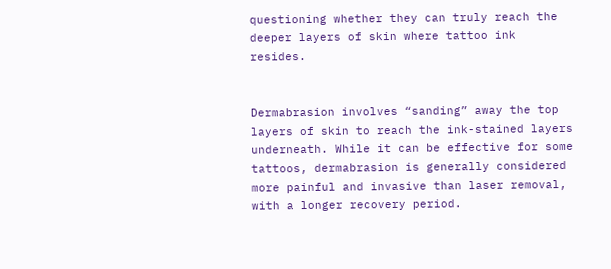questioning whether they can truly reach the deeper layers of skin where tattoo ink resides.


Dermabrasion involves “sanding” away the top layers of skin to reach the ink-stained layers underneath. While it can be effective for some tattoos, dermabrasion is generally considered more painful and invasive than laser removal, with a longer recovery period.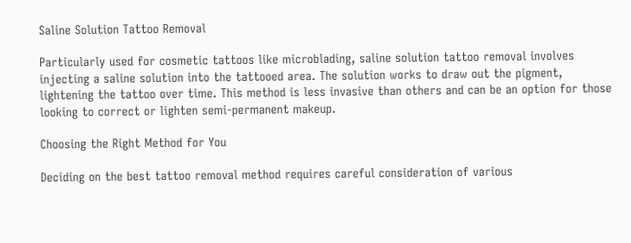Saline Solution Tattoo Removal

Particularly used for cosmetic tattoos like microblading, saline solution tattoo removal involves injecting a saline solution into the tattooed area. The solution works to draw out the pigment, lightening the tattoo over time. This method is less invasive than others and can be an option for those looking to correct or lighten semi-permanent makeup.

Choosing the Right Method for You

Deciding on the best tattoo removal method requires careful consideration of various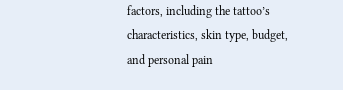factors, including the tattoo’s characteristics, skin type, budget, and personal pain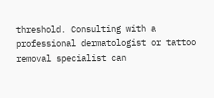threshold. Consulting with a professional dermatologist or tattoo removal specialist can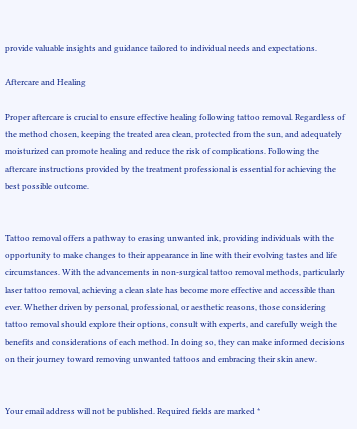provide valuable insights and guidance tailored to individual needs and expectations.

Aftercare and Healing

Proper aftercare is crucial to ensure effective healing following tattoo removal. Regardless of the method chosen, keeping the treated area clean, protected from the sun, and adequately moisturized can promote healing and reduce the risk of complications. Following the aftercare instructions provided by the treatment professional is essential for achieving the best possible outcome.


Tattoo removal offers a pathway to erasing unwanted ink, providing individuals with the opportunity to make changes to their appearance in line with their evolving tastes and life circumstances. With the advancements in non-surgical tattoo removal methods, particularly laser tattoo removal, achieving a clean slate has become more effective and accessible than ever. Whether driven by personal, professional, or aesthetic reasons, those considering tattoo removal should explore their options, consult with experts, and carefully weigh the benefits and considerations of each method. In doing so, they can make informed decisions on their journey toward removing unwanted tattoos and embracing their skin anew.


Your email address will not be published. Required fields are marked *